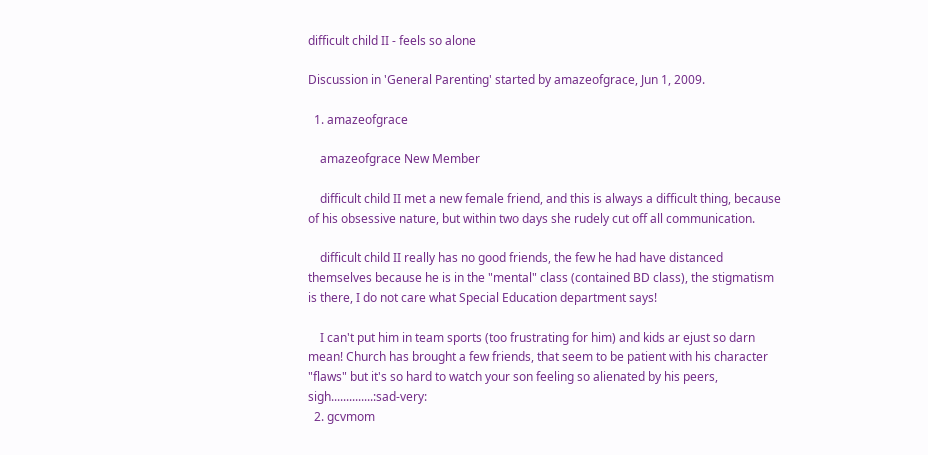difficult child II - feels so alone

Discussion in 'General Parenting' started by amazeofgrace, Jun 1, 2009.

  1. amazeofgrace

    amazeofgrace New Member

    difficult child II met a new female friend, and this is always a difficult thing, because of his obsessive nature, but within two days she rudely cut off all communication.

    difficult child II really has no good friends, the few he had have distanced themselves because he is in the "mental" class (contained BD class), the stigmatism is there, I do not care what Special Education department says!

    I can't put him in team sports (too frustrating for him) and kids ar ejust so darn mean! Church has brought a few friends, that seem to be patient with his character "flaws" but it's so hard to watch your son feeling so alienated by his peers, sigh..............:sad-very:
  2. gcvmom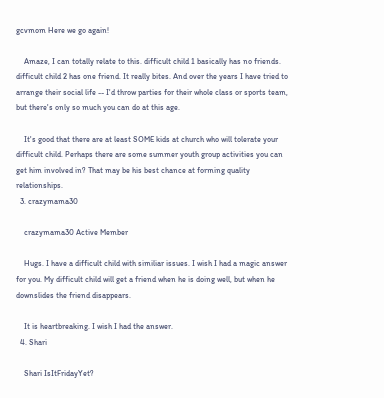gcvmom Here we go again!

    Amaze, I can totally relate to this. difficult child 1 basically has no friends. difficult child 2 has one friend. It really bites. And over the years I have tried to arrange their social life -- I'd throw parties for their whole class or sports team, but there's only so much you can do at this age.

    It's good that there are at least SOME kids at church who will tolerate your difficult child. Perhaps there are some summer youth group activities you can get him involved in? That may be his best chance at forming quality relationships.
  3. crazymama30

    crazymama30 Active Member

    Hugs. I have a difficult child with similiar issues. I wish I had a magic answer for you. My difficult child will get a friend when he is doing well, but when he downslides the friend disappears.

    It is heartbreaking. I wish I had the answer.
  4. Shari

    Shari IsItFridayYet?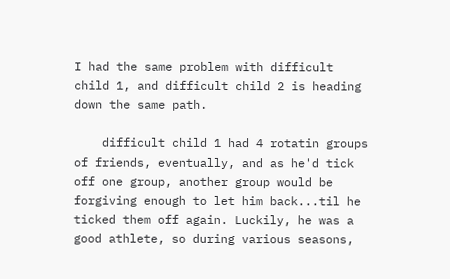I had the same problem with difficult child 1, and difficult child 2 is heading down the same path.

    difficult child 1 had 4 rotatin groups of friends, eventually, and as he'd tick off one group, another group would be forgiving enough to let him back...til he ticked them off again. Luckily, he was a good athlete, so during various seasons,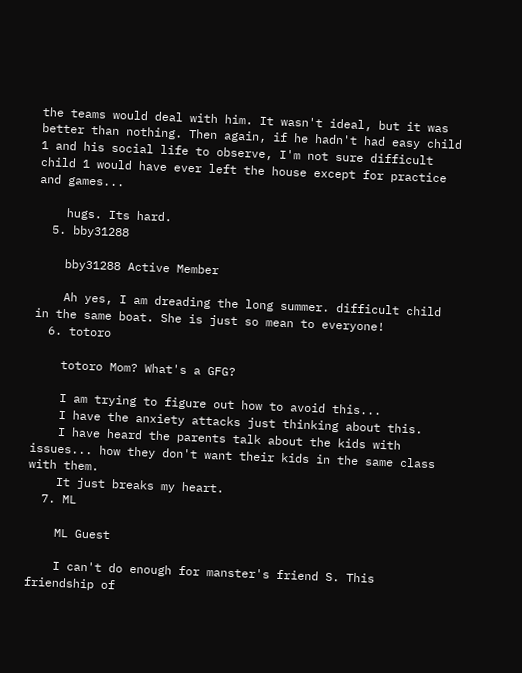the teams would deal with him. It wasn't ideal, but it was better than nothing. Then again, if he hadn't had easy child 1 and his social life to observe, I'm not sure difficult child 1 would have ever left the house except for practice and games...

    hugs. Its hard.
  5. bby31288

    bby31288 Active Member

    Ah yes, I am dreading the long summer. difficult child in the same boat. She is just so mean to everyone!
  6. totoro

    totoro Mom? What's a GFG?

    I am trying to figure out how to avoid this...
    I have the anxiety attacks just thinking about this.
    I have heard the parents talk about the kids with issues... how they don't want their kids in the same class with them.
    It just breaks my heart.
  7. ML

    ML Guest

    I can't do enough for manster's friend S. This friendship of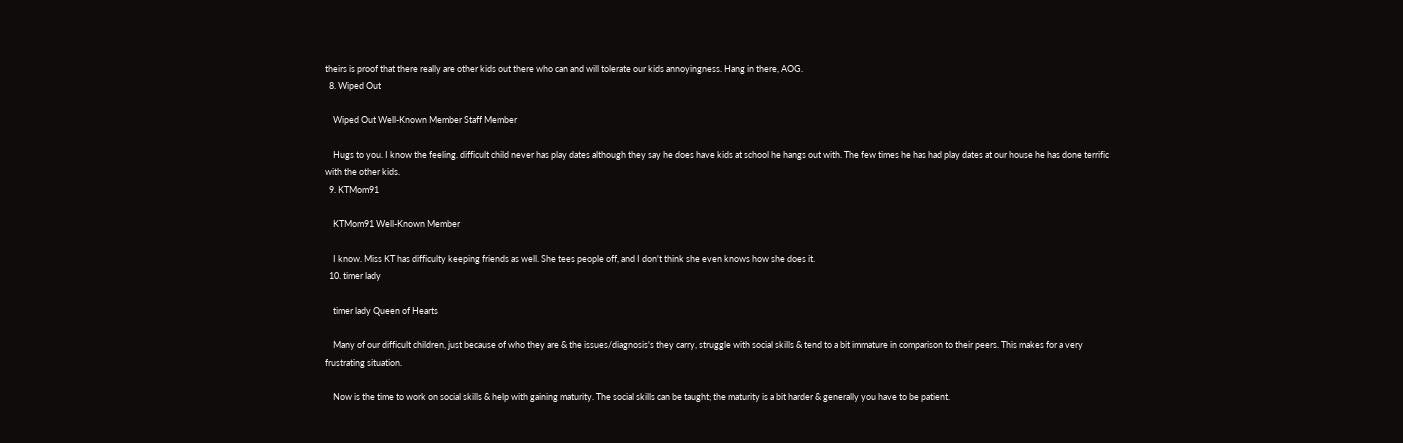theirs is proof that there really are other kids out there who can and will tolerate our kids annoyingness. Hang in there, AOG.
  8. Wiped Out

    Wiped Out Well-Known Member Staff Member

    Hugs to you. I know the feeling. difficult child never has play dates although they say he does have kids at school he hangs out with. The few times he has had play dates at our house he has done terrific with the other kids.
  9. KTMom91

    KTMom91 Well-Known Member

    I know. Miss KT has difficulty keeping friends as well. She tees people off, and I don't think she even knows how she does it.
  10. timer lady

    timer lady Queen of Hearts

    Many of our difficult children, just because of who they are & the issues/diagnosis's they carry, struggle with social skills & tend to a bit immature in comparison to their peers. This makes for a very frustrating situation.

    Now is the time to work on social skills & help with gaining maturity. The social skills can be taught; the maturity is a bit harder & generally you have to be patient.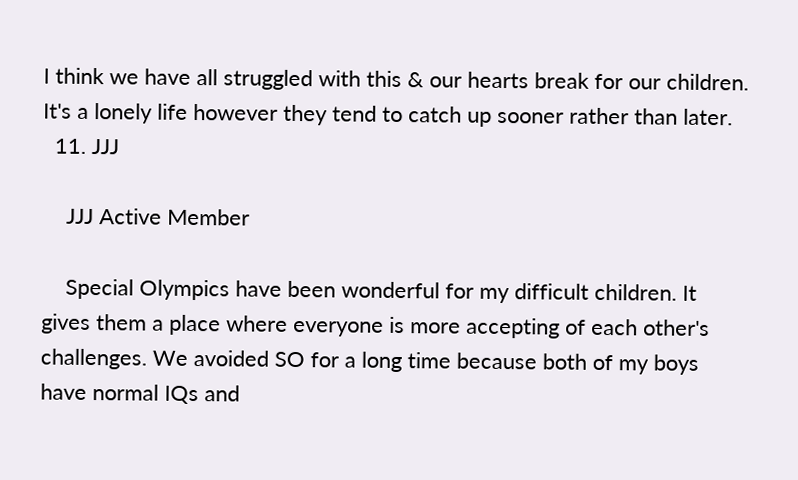I think we have all struggled with this & our hearts break for our children. It's a lonely life however they tend to catch up sooner rather than later.
  11. JJJ

    JJJ Active Member

    Special Olympics have been wonderful for my difficult children. It gives them a place where everyone is more accepting of each other's challenges. We avoided SO for a long time because both of my boys have normal IQs and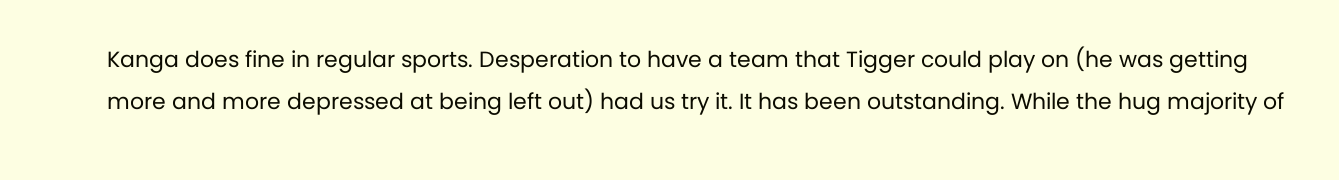Kanga does fine in regular sports. Desperation to have a team that Tigger could play on (he was getting more and more depressed at being left out) had us try it. It has been outstanding. While the hug majority of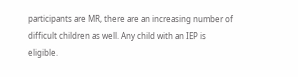participants are MR, there are an increasing number of difficult children as well. Any child with an IEP is eligible.